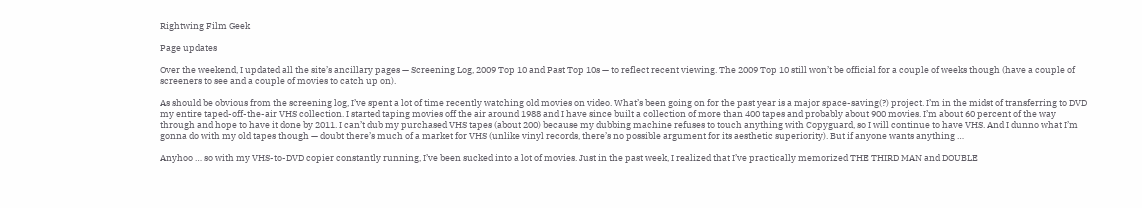Rightwing Film Geek

Page updates

Over the weekend, I updated all the site’s ancillary pages — Screening Log, 2009 Top 10 and Past Top 10s — to reflect recent viewing. The 2009 Top 10 still won’t be official for a couple of weeks though (have a couple of screeners to see and a couple of movies to catch up on).

As should be obvious from the screening log, I’ve spent a lot of time recently watching old movies on video. What’s been going on for the past year is a major space-saving(?) project. I’m in the midst of transferring to DVD my entire taped-off-the-air VHS collection. I started taping movies off the air around 1988 and I have since built a collection of more than 400 tapes and probably about 900 movies. I’m about 60 percent of the way through and hope to have it done by 2011. I can’t dub my purchased VHS tapes (about 200) because my dubbing machine refuses to touch anything with Copyguard, so I will continue to have VHS. And I dunno what I’m gonna do with my old tapes though — doubt there’s much of a market for VHS (unlike vinyl records, there’s no possible argument for its aesthetic superiority). But if anyone wants anything …

Anyhoo … so with my VHS-to-DVD copier constantly running, I’ve been sucked into a lot of movies. Just in the past week, I realized that I’ve practically memorized THE THIRD MAN and DOUBLE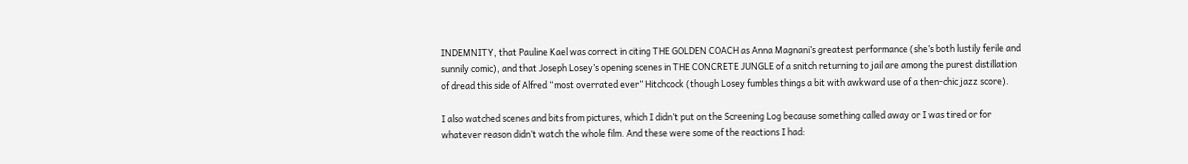INDEMNITY, that Pauline Kael was correct in citing THE GOLDEN COACH as Anna Magnani’s greatest performance (she’s both lustily ferile and sunnily comic), and that Joseph Losey’s opening scenes in THE CONCRETE JUNGLE of a snitch returning to jail are among the purest distillation of dread this side of Alfred “most overrated ever” Hitchcock (though Losey fumbles things a bit with awkward use of a then-chic jazz score).

I also watched scenes and bits from pictures, which I didn’t put on the Screening Log because something called away or I was tired or for whatever reason didn’t watch the whole film. And these were some of the reactions I had: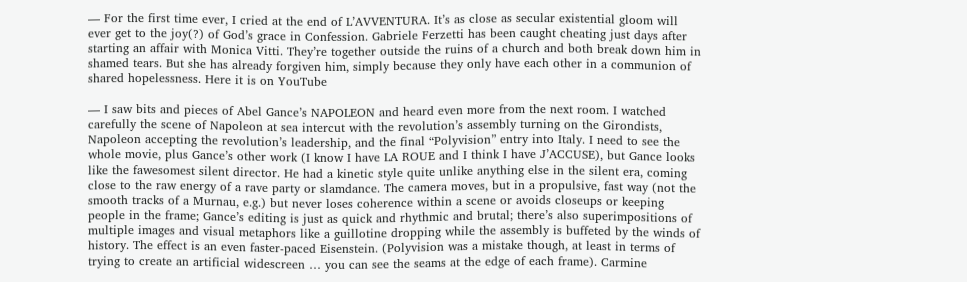— For the first time ever, I cried at the end of L’AVVENTURA. It’s as close as secular existential gloom will ever get to the joy(?) of God’s grace in Confession. Gabriele Ferzetti has been caught cheating just days after starting an affair with Monica Vitti. They’re together outside the ruins of a church and both break down him in shamed tears. But she has already forgiven him, simply because they only have each other in a communion of shared hopelessness. Here it is on YouTube

— I saw bits and pieces of Abel Gance’s NAPOLEON and heard even more from the next room. I watched carefully the scene of Napoleon at sea intercut with the revolution’s assembly turning on the Girondists, Napoleon accepting the revolution’s leadership, and the final “Polyvision” entry into Italy. I need to see the whole movie, plus Gance’s other work (I know I have LA ROUE and I think I have J’ACCUSE), but Gance looks like the fawesomest silent director. He had a kinetic style quite unlike anything else in the silent era, coming close to the raw energy of a rave party or slamdance. The camera moves, but in a propulsive, fast way (not the smooth tracks of a Murnau, e.g.) but never loses coherence within a scene or avoids closeups or keeping people in the frame; Gance’s editing is just as quick and rhythmic and brutal; there’s also superimpositions of multiple images and visual metaphors like a guillotine dropping while the assembly is buffeted by the winds of history. The effect is an even faster-paced Eisenstein. (Polyvision was a mistake though, at least in terms of trying to create an artificial widescreen … you can see the seams at the edge of each frame). Carmine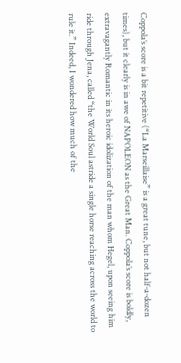Coppola’s score is a bit repetitive (“La Marseillaise” is a great tune, but not half-a-dozen times), but it clearly is in awe of NAPOLEON as the Great Man. Coppola’s score is boldly, extravagantly Romantic in its heroic idolization of the man whom Hegel, upon seeing him ride through Jena, called “the World Soul astride a single horse reaching across the world to rule it.” Indeed, I wondered how much of the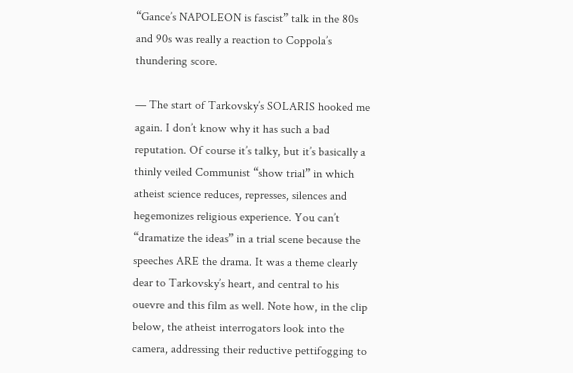“Gance’s NAPOLEON is fascist” talk in the 80s and 90s was really a reaction to Coppola’s thundering score.

— The start of Tarkovsky’s SOLARIS hooked me again. I don’t know why it has such a bad reputation. Of course it’s talky, but it’s basically a thinly veiled Communist “show trial” in which atheist science reduces, represses, silences and hegemonizes religious experience. You can’t “dramatize the ideas” in a trial scene because the speeches ARE the drama. It was a theme clearly dear to Tarkovsky’s heart, and central to his ouevre and this film as well. Note how, in the clip below, the atheist interrogators look into the camera, addressing their reductive pettifogging to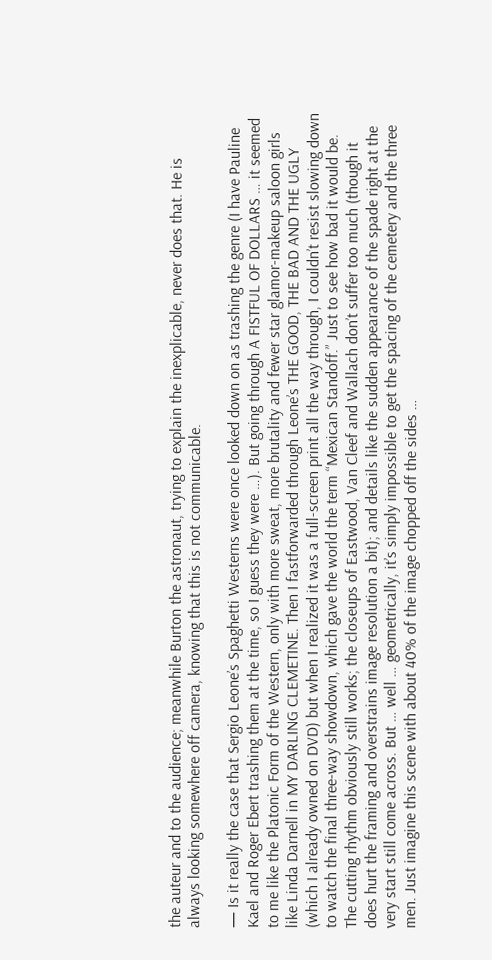the auteur and to the audience; meanwhile Burton the astronaut, trying to explain the inexplicable, never does that. He is always looking somewhere off camera, knowing that this is not communicable.

— Is it really the case that Sergio Leone’s Spaghetti Westerns were once looked down on as trashing the genre (I have Pauline Kael and Roger Ebert trashing them at the time, so I guess they were …). But going through A FISTFUL OF DOLLARS … it seemed to me like the Platonic Form of the Western, only with more sweat, more brutality and fewer star glamor-makeup saloon girls like Linda Darnell in MY DARLING CLEMETINE. Then I fastforwarded through Leone’s THE GOOD, THE BAD AND THE UGLY (which I already owned on DVD) but when I realized it was a full-screen print all the way through, I couldn’t resist slowing down to watch the final three-way showdown, which gave the world the term “Mexican Standoff.” Just to see how bad it would be. The cutting rhythm obviously still works; the closeups of Eastwood, Van Cleef and Wallach don’t suffer too much (though it does hurt the framing and overstrains image resolution a bit); and details like the sudden appearance of the spade right at the very start still come across. But … well … geometrically, it’s simply impossible to get the spacing of the cemetery and the three men. Just imagine this scene with about 40% of the image chopped off the sides …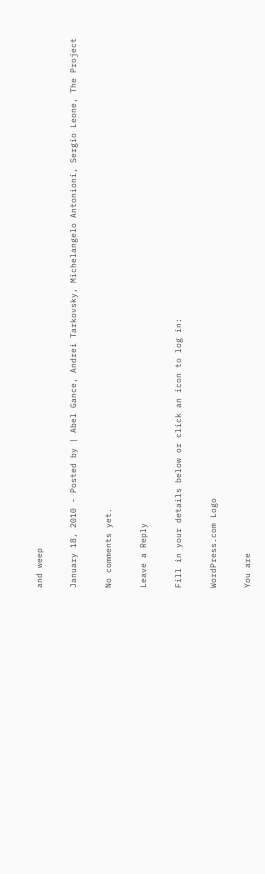and weep

January 18, 2010 - Posted by | Abel Gance, Andrei Tarkovsky, Michelangelo Antonioni, Sergio Leone, The Project

No comments yet.

Leave a Reply

Fill in your details below or click an icon to log in:

WordPress.com Logo

You are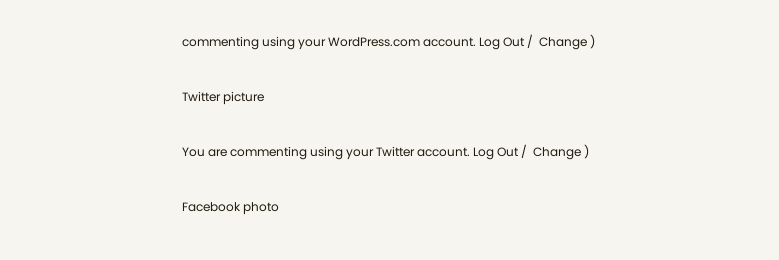commenting using your WordPress.com account. Log Out /  Change )

Twitter picture

You are commenting using your Twitter account. Log Out /  Change )

Facebook photo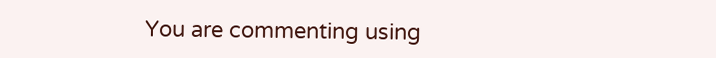You are commenting using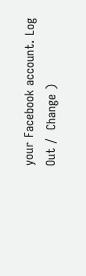your Facebook account. Log Out /  Change )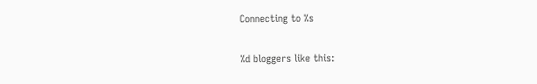Connecting to %s

%d bloggers like this: